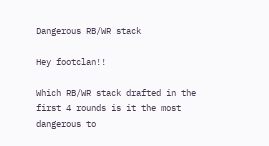Dangerous RB/WR stack

Hey footclan!!

Which RB/WR stack drafted in the first 4 rounds is it the most dangerous to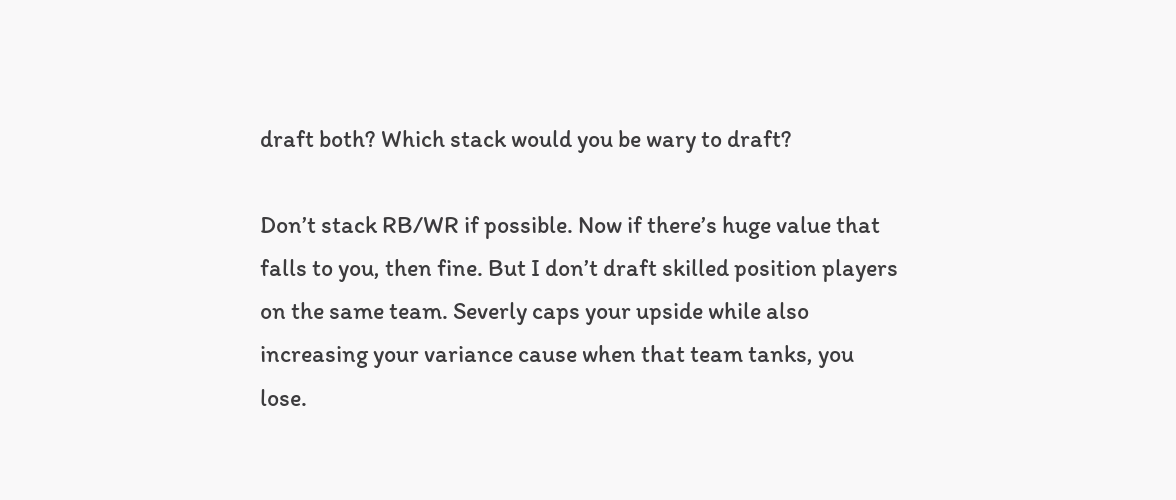draft both? Which stack would you be wary to draft?

Don’t stack RB/WR if possible. Now if there’s huge value that falls to you, then fine. But I don’t draft skilled position players on the same team. Severly caps your upside while also increasing your variance cause when that team tanks, you lose.